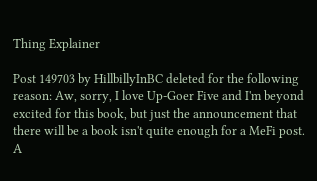Thing Explainer

Post 149703 by HillbillyInBC deleted for the following reason: Aw, sorry, I love Up-Goer Five and I'm beyond excited for this book, but just the announcement that there will be a book isn't quite enough for a MeFi post. A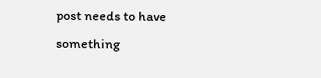post needs to have something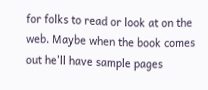for folks to read or look at on the web. Maybe when the book comes out he'll have sample pages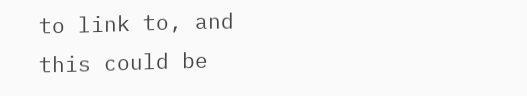to link to, and this could be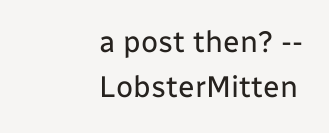a post then? -- LobsterMitten